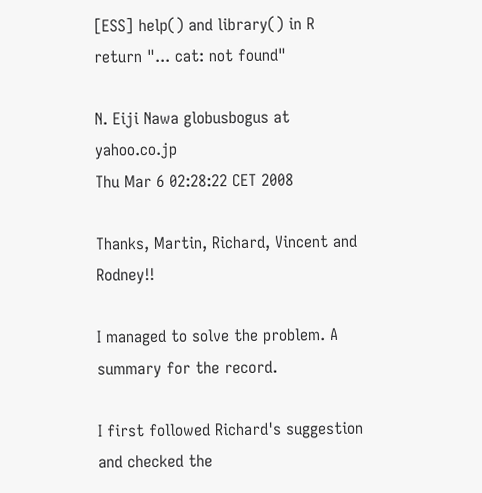[ESS] help() and library() in R return "... cat: not found"

N. Eiji Nawa globusbogus at yahoo.co.jp
Thu Mar 6 02:28:22 CET 2008

Thanks, Martin, Richard, Vincent and Rodney!!

I managed to solve the problem. A summary for the record.

I first followed Richard's suggestion and checked the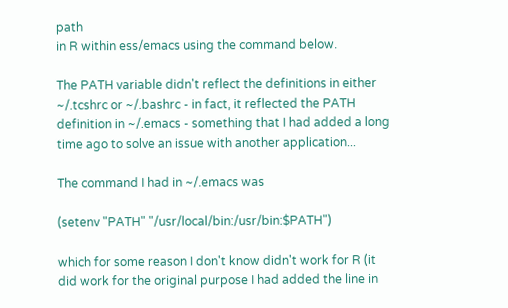path
in R within ess/emacs using the command below.

The PATH variable didn't reflect the definitions in either
~/.tcshrc or ~/.bashrc - in fact, it reflected the PATH
definition in ~/.emacs - something that I had added a long
time ago to solve an issue with another application...

The command I had in ~/.emacs was

(setenv "PATH" "/usr/local/bin:/usr/bin:$PATH")

which for some reason I don't know didn't work for R (it
did work for the original purpose I had added the line in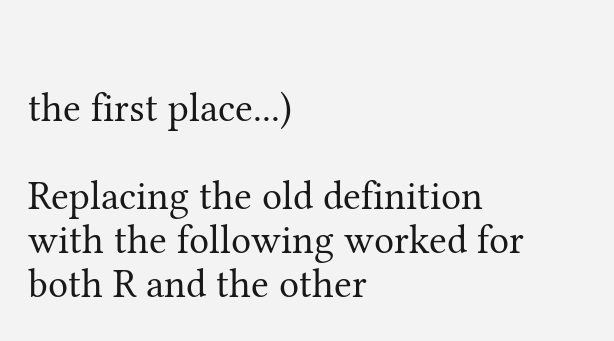the first place...)

Replacing the old definition with the following worked for
both R and the other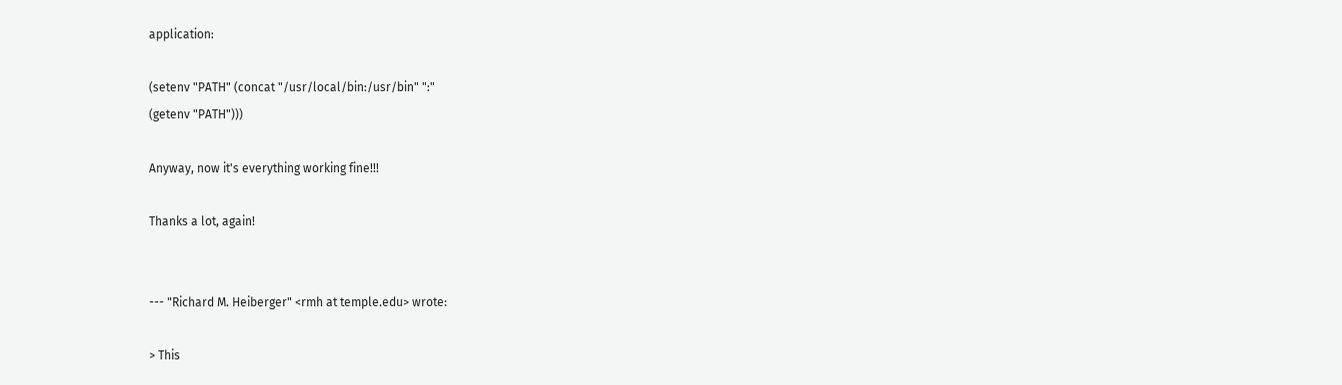application:

(setenv "PATH" (concat "/usr/local/bin:/usr/bin" ":"
(getenv "PATH")))

Anyway, now it's everything working fine!!!

Thanks a lot, again!


--- "Richard M. Heiberger" <rmh at temple.edu> wrote:

> This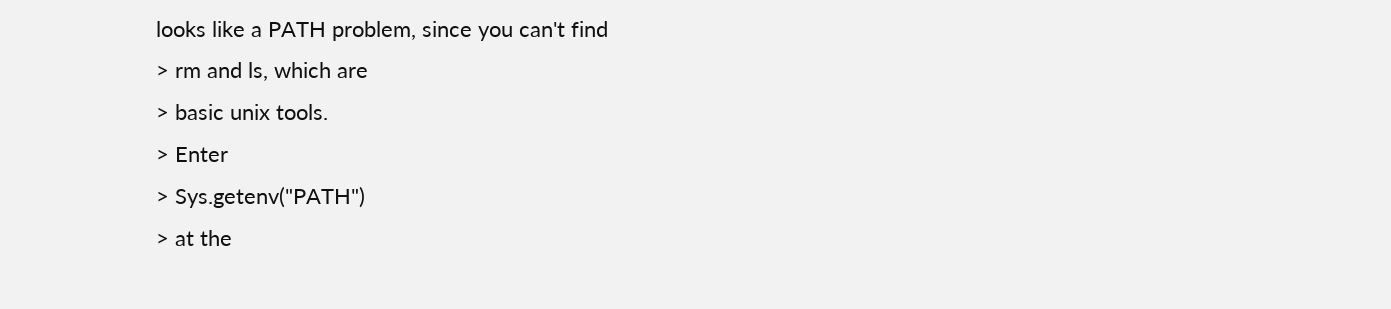looks like a PATH problem, since you can't find
> rm and ls, which are
> basic unix tools.
> Enter
> Sys.getenv("PATH")
> at the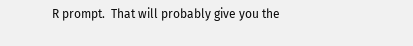R prompt.  That will probably give you the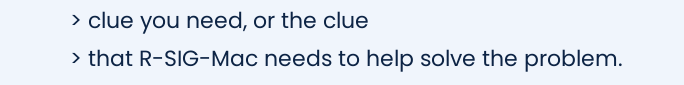> clue you need, or the clue
> that R-SIG-Mac needs to help solve the problem.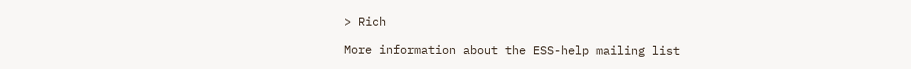> Rich

More information about the ESS-help mailing list